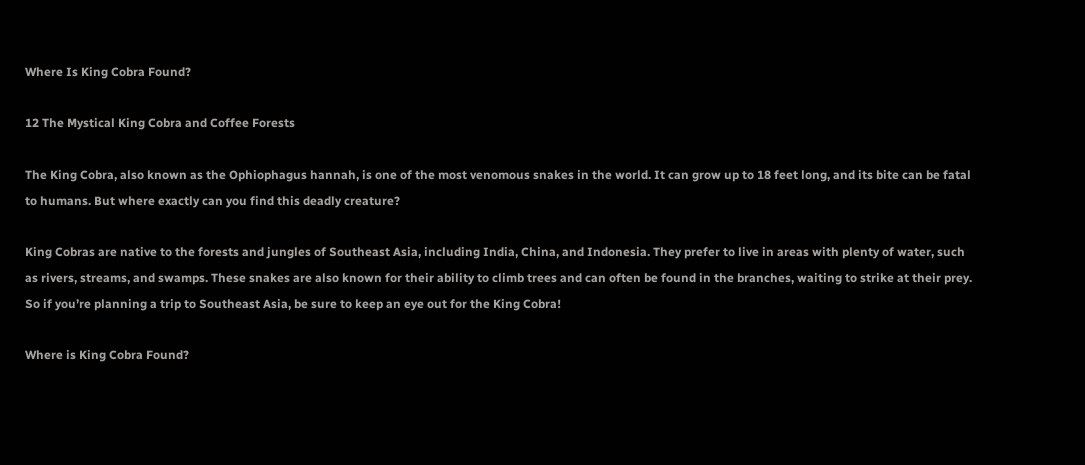Where Is King Cobra Found?

12 The Mystical King Cobra and Coffee Forests

The King Cobra, also known as the Ophiophagus hannah, is one of the most venomous snakes in the world. It can grow up to 18 feet long, and its bite can be fatal to humans. But where exactly can you find this deadly creature?

King Cobras are native to the forests and jungles of Southeast Asia, including India, China, and Indonesia. They prefer to live in areas with plenty of water, such as rivers, streams, and swamps. These snakes are also known for their ability to climb trees and can often be found in the branches, waiting to strike at their prey. So if you’re planning a trip to Southeast Asia, be sure to keep an eye out for the King Cobra!

Where is King Cobra Found?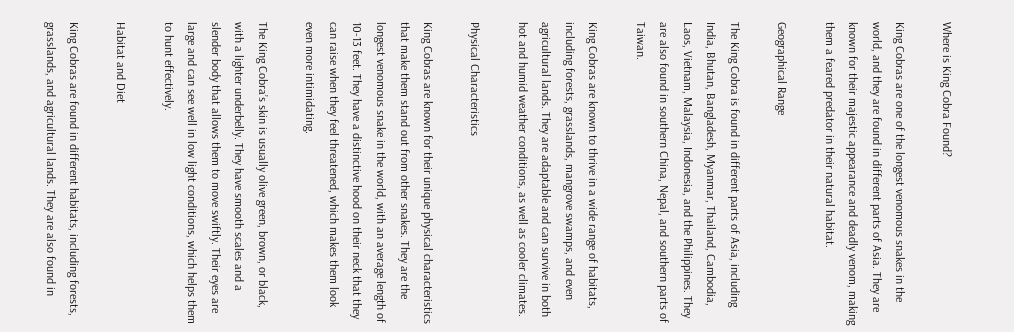Where is King Cobra Found?

King Cobras are one of the longest venomous snakes in the world, and they are found in different parts of Asia. They are known for their majestic appearance and deadly venom, making them a feared predator in their natural habitat.

Geographical Range

The King Cobra is found in different parts of Asia, including India, Bhutan, Bangladesh, Myanmar, Thailand, Cambodia, Laos, Vietnam, Malaysia, Indonesia, and the Philippines. They are also found in southern China, Nepal, and southern parts of Taiwan.

King Cobras are known to thrive in a wide range of habitats, including forests, grasslands, mangrove swamps, and even agricultural lands. They are adaptable and can survive in both hot and humid weather conditions, as well as cooler climates.

Physical Characteristics

King Cobras are known for their unique physical characteristics that make them stand out from other snakes. They are the longest venomous snake in the world, with an average length of 10-13 feet. They have a distinctive hood on their neck that they can raise when they feel threatened, which makes them look even more intimidating.

The King Cobra’s skin is usually olive green, brown, or black, with a lighter underbelly. They have smooth scales and a slender body that allows them to move swiftly. Their eyes are large and can see well in low light conditions, which helps them to hunt effectively.

Habitat and Diet

King Cobras are found in different habitats, including forests, grasslands, and agricultural lands. They are also found in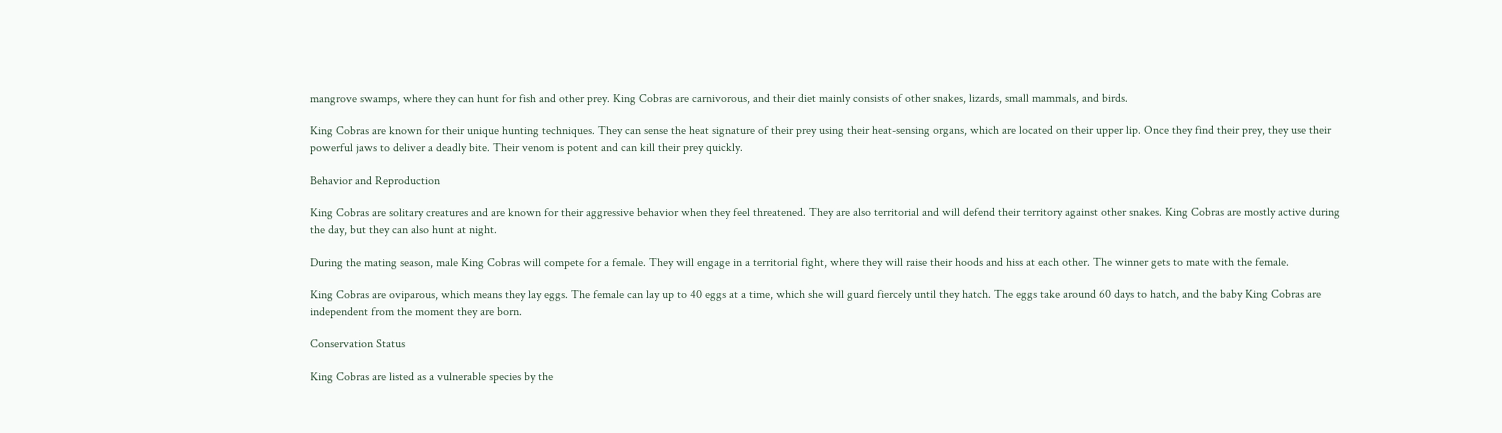mangrove swamps, where they can hunt for fish and other prey. King Cobras are carnivorous, and their diet mainly consists of other snakes, lizards, small mammals, and birds.

King Cobras are known for their unique hunting techniques. They can sense the heat signature of their prey using their heat-sensing organs, which are located on their upper lip. Once they find their prey, they use their powerful jaws to deliver a deadly bite. Their venom is potent and can kill their prey quickly.

Behavior and Reproduction

King Cobras are solitary creatures and are known for their aggressive behavior when they feel threatened. They are also territorial and will defend their territory against other snakes. King Cobras are mostly active during the day, but they can also hunt at night.

During the mating season, male King Cobras will compete for a female. They will engage in a territorial fight, where they will raise their hoods and hiss at each other. The winner gets to mate with the female.

King Cobras are oviparous, which means they lay eggs. The female can lay up to 40 eggs at a time, which she will guard fiercely until they hatch. The eggs take around 60 days to hatch, and the baby King Cobras are independent from the moment they are born.

Conservation Status

King Cobras are listed as a vulnerable species by the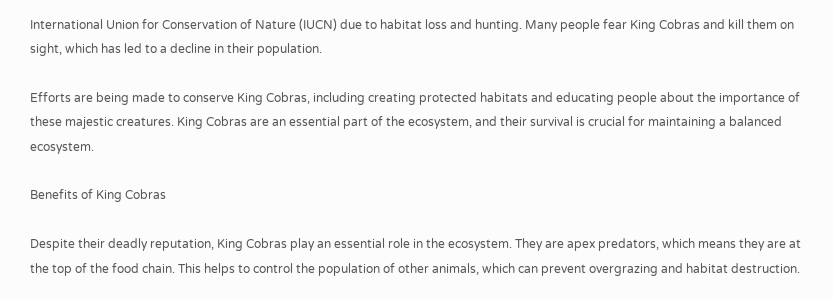International Union for Conservation of Nature (IUCN) due to habitat loss and hunting. Many people fear King Cobras and kill them on sight, which has led to a decline in their population.

Efforts are being made to conserve King Cobras, including creating protected habitats and educating people about the importance of these majestic creatures. King Cobras are an essential part of the ecosystem, and their survival is crucial for maintaining a balanced ecosystem.

Benefits of King Cobras

Despite their deadly reputation, King Cobras play an essential role in the ecosystem. They are apex predators, which means they are at the top of the food chain. This helps to control the population of other animals, which can prevent overgrazing and habitat destruction.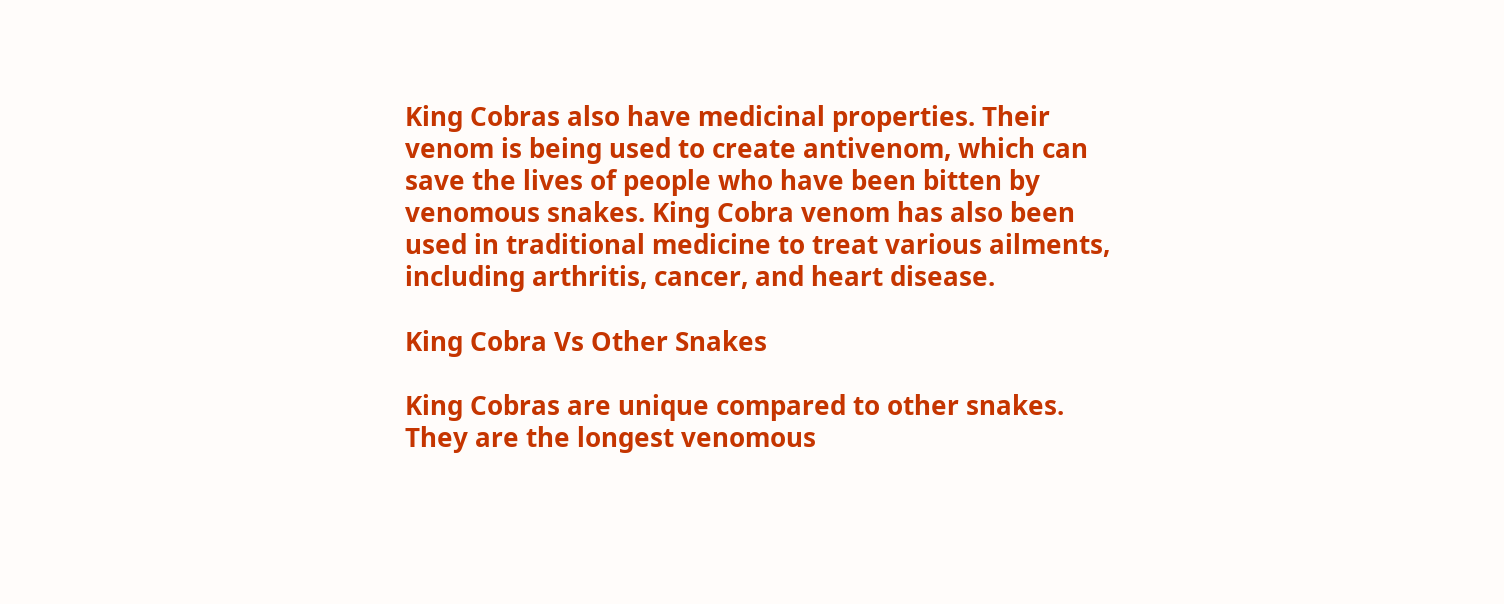King Cobras also have medicinal properties. Their venom is being used to create antivenom, which can save the lives of people who have been bitten by venomous snakes. King Cobra venom has also been used in traditional medicine to treat various ailments, including arthritis, cancer, and heart disease.

King Cobra Vs Other Snakes

King Cobras are unique compared to other snakes. They are the longest venomous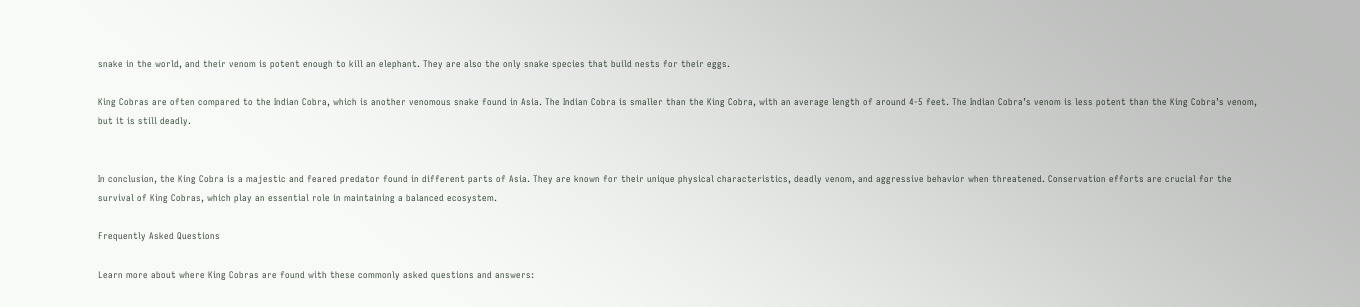snake in the world, and their venom is potent enough to kill an elephant. They are also the only snake species that build nests for their eggs.

King Cobras are often compared to the Indian Cobra, which is another venomous snake found in Asia. The Indian Cobra is smaller than the King Cobra, with an average length of around 4-5 feet. The Indian Cobra’s venom is less potent than the King Cobra’s venom, but it is still deadly.


In conclusion, the King Cobra is a majestic and feared predator found in different parts of Asia. They are known for their unique physical characteristics, deadly venom, and aggressive behavior when threatened. Conservation efforts are crucial for the survival of King Cobras, which play an essential role in maintaining a balanced ecosystem.

Frequently Asked Questions

Learn more about where King Cobras are found with these commonly asked questions and answers: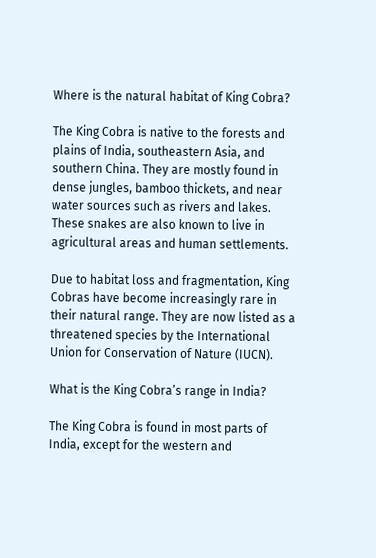Where is the natural habitat of King Cobra?

The King Cobra is native to the forests and plains of India, southeastern Asia, and southern China. They are mostly found in dense jungles, bamboo thickets, and near water sources such as rivers and lakes. These snakes are also known to live in agricultural areas and human settlements.

Due to habitat loss and fragmentation, King Cobras have become increasingly rare in their natural range. They are now listed as a threatened species by the International Union for Conservation of Nature (IUCN).

What is the King Cobra’s range in India?

The King Cobra is found in most parts of India, except for the western and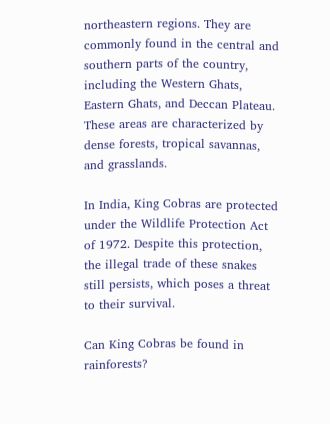northeastern regions. They are commonly found in the central and southern parts of the country, including the Western Ghats, Eastern Ghats, and Deccan Plateau. These areas are characterized by dense forests, tropical savannas, and grasslands.

In India, King Cobras are protected under the Wildlife Protection Act of 1972. Despite this protection, the illegal trade of these snakes still persists, which poses a threat to their survival.

Can King Cobras be found in rainforests?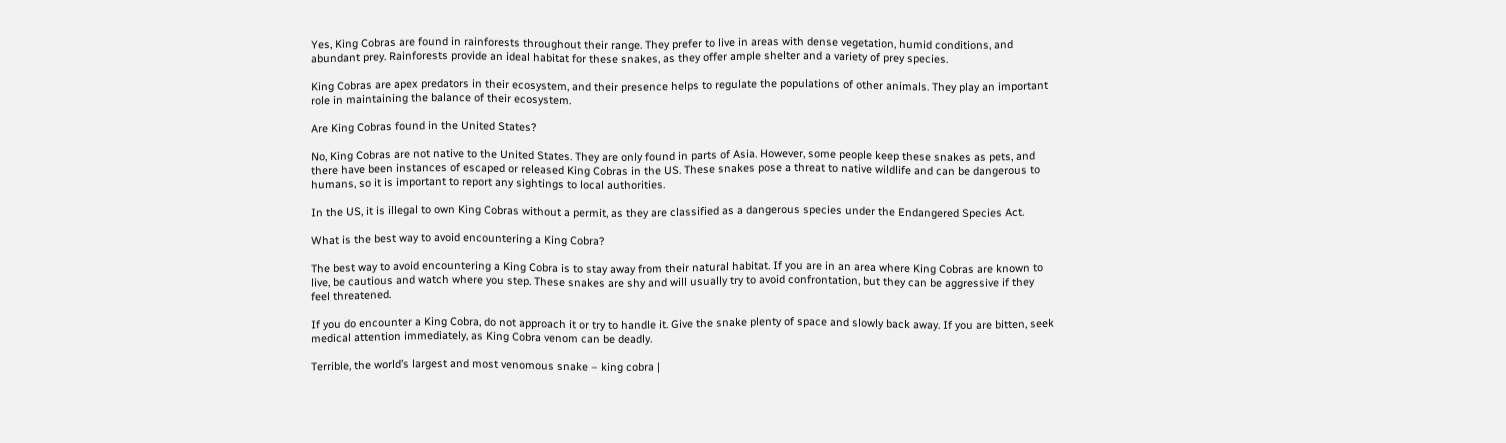Yes, King Cobras are found in rainforests throughout their range. They prefer to live in areas with dense vegetation, humid conditions, and abundant prey. Rainforests provide an ideal habitat for these snakes, as they offer ample shelter and a variety of prey species.

King Cobras are apex predators in their ecosystem, and their presence helps to regulate the populations of other animals. They play an important role in maintaining the balance of their ecosystem.

Are King Cobras found in the United States?

No, King Cobras are not native to the United States. They are only found in parts of Asia. However, some people keep these snakes as pets, and there have been instances of escaped or released King Cobras in the US. These snakes pose a threat to native wildlife and can be dangerous to humans, so it is important to report any sightings to local authorities.

In the US, it is illegal to own King Cobras without a permit, as they are classified as a dangerous species under the Endangered Species Act.

What is the best way to avoid encountering a King Cobra?

The best way to avoid encountering a King Cobra is to stay away from their natural habitat. If you are in an area where King Cobras are known to live, be cautious and watch where you step. These snakes are shy and will usually try to avoid confrontation, but they can be aggressive if they feel threatened.

If you do encounter a King Cobra, do not approach it or try to handle it. Give the snake plenty of space and slowly back away. If you are bitten, seek medical attention immediately, as King Cobra venom can be deadly.

Terrible, the world’s largest and most venomous snake – king cobra |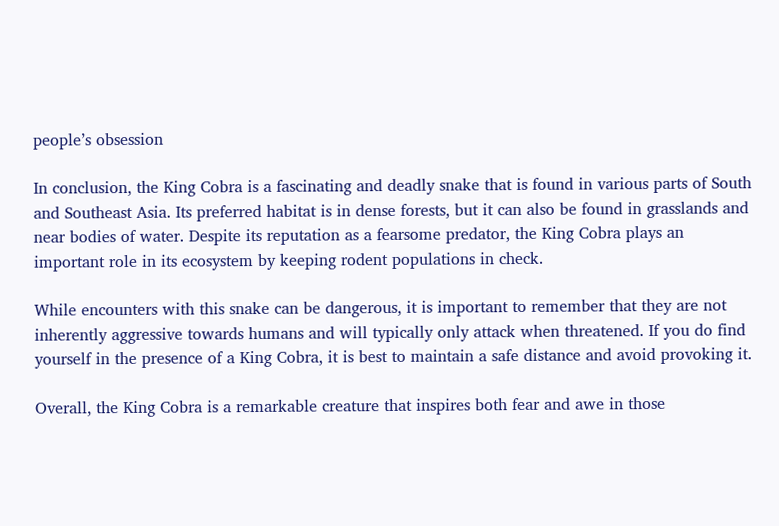people’s obsession

In conclusion, the King Cobra is a fascinating and deadly snake that is found in various parts of South and Southeast Asia. Its preferred habitat is in dense forests, but it can also be found in grasslands and near bodies of water. Despite its reputation as a fearsome predator, the King Cobra plays an important role in its ecosystem by keeping rodent populations in check.

While encounters with this snake can be dangerous, it is important to remember that they are not inherently aggressive towards humans and will typically only attack when threatened. If you do find yourself in the presence of a King Cobra, it is best to maintain a safe distance and avoid provoking it.

Overall, the King Cobra is a remarkable creature that inspires both fear and awe in those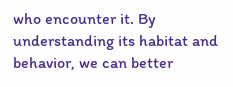who encounter it. By understanding its habitat and behavior, we can better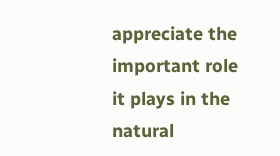appreciate the important role it plays in the natural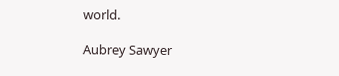world.

Aubrey Sawyer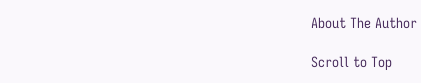About The Author

Scroll to Top